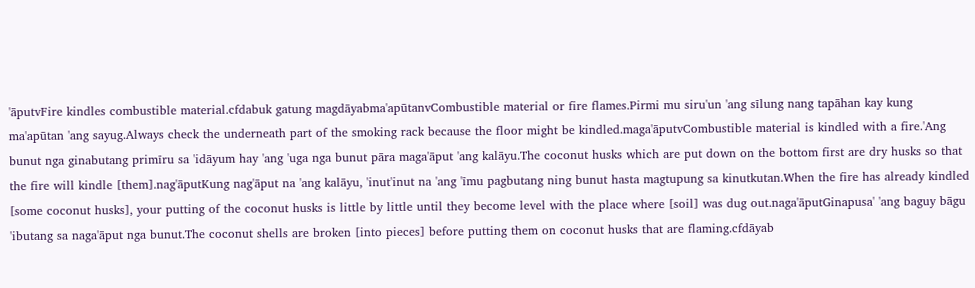'āputvFire kindles combustible material.cfdabuk gatung magdāyabma'apūtanvCombustible material or fire flames.Pirmi mu siru'un 'ang sīlung nang tapāhan kay kung ma'apūtan 'ang sayug.Always check the underneath part of the smoking rack because the floor might be kindled.maga'āputvCombustible material is kindled with a fire.'Ang bunut nga ginabutang primīru sa 'idāyum hay 'ang 'uga nga bunut pāra maga'āput 'ang kalāyu.The coconut husks which are put down on the bottom first are dry husks so that the fire will kindle [them].nag'āputKung nag'āput na 'ang kalāyu, 'inut'inut na 'ang 'īmu pagbutang ning bunut hasta magtupung sa kinutkutan.When the fire has already kindled [some coconut husks], your putting of the coconut husks is little by little until they become level with the place where [soil] was dug out.naga'āputGinapusa' 'ang baguy bāgu 'ibutang sa naga'āput nga bunut.The coconut shells are broken [into pieces] before putting them on coconut husks that are flaming.cfdāyab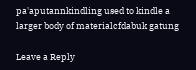pa'aputannkindling used to kindle a larger body of materialcfdabuk gatung

Leave a Reply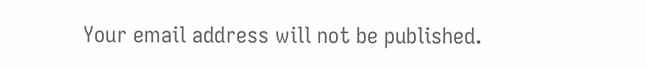Your email address will not be published.